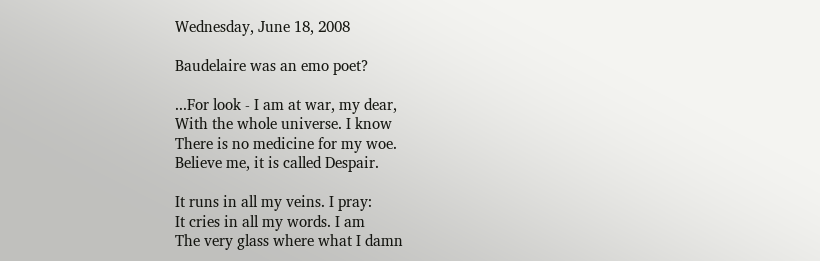Wednesday, June 18, 2008

Baudelaire was an emo poet?

...For look - I am at war, my dear,
With the whole universe. I know
There is no medicine for my woe.
Believe me, it is called Despair.

It runs in all my veins. I pray:
It cries in all my words. I am
The very glass where what I damn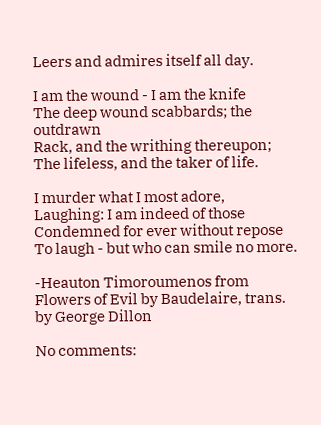Leers and admires itself all day.

I am the wound - I am the knife
The deep wound scabbards; the outdrawn
Rack, and the writhing thereupon;
The lifeless, and the taker of life.

I murder what I most adore,
Laughing: I am indeed of those
Condemned for ever without repose
To laugh - but who can smile no more.

-Heauton Timoroumenos from
Flowers of Evil by Baudelaire, trans. by George Dillon

No comments: